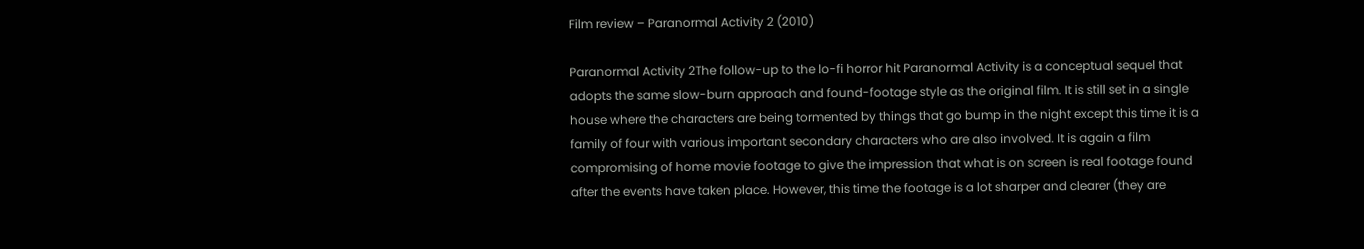Film review – Paranormal Activity 2 (2010)

Paranormal Activity 2The follow-up to the lo-fi horror hit Paranormal Activity is a conceptual sequel that adopts the same slow-burn approach and found-footage style as the original film. It is still set in a single house where the characters are being tormented by things that go bump in the night except this time it is a family of four with various important secondary characters who are also involved. It is again a film compromising of home movie footage to give the impression that what is on screen is real footage found after the events have taken place. However, this time the footage is a lot sharper and clearer (they are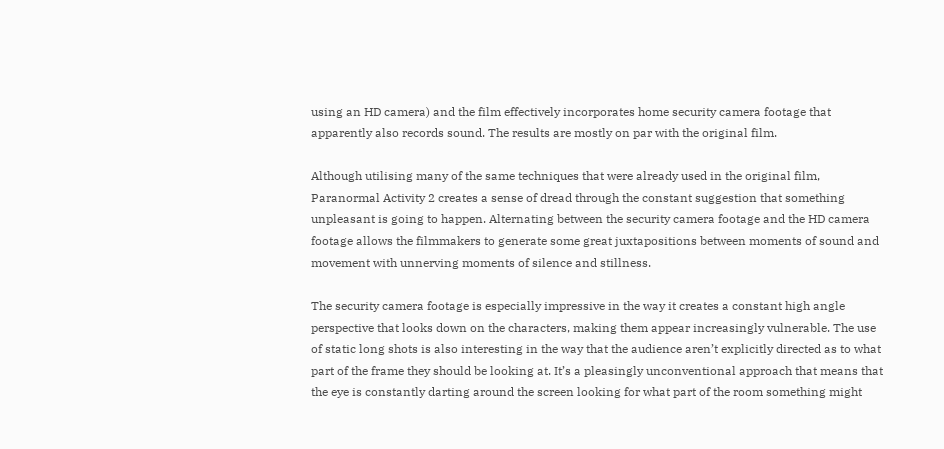using an HD camera) and the film effectively incorporates home security camera footage that apparently also records sound. The results are mostly on par with the original film.

Although utilising many of the same techniques that were already used in the original film, Paranormal Activity 2 creates a sense of dread through the constant suggestion that something unpleasant is going to happen. Alternating between the security camera footage and the HD camera footage allows the filmmakers to generate some great juxtapositions between moments of sound and movement with unnerving moments of silence and stillness.

The security camera footage is especially impressive in the way it creates a constant high angle perspective that looks down on the characters, making them appear increasingly vulnerable. The use of static long shots is also interesting in the way that the audience aren’t explicitly directed as to what part of the frame they should be looking at. It’s a pleasingly unconventional approach that means that the eye is constantly darting around the screen looking for what part of the room something might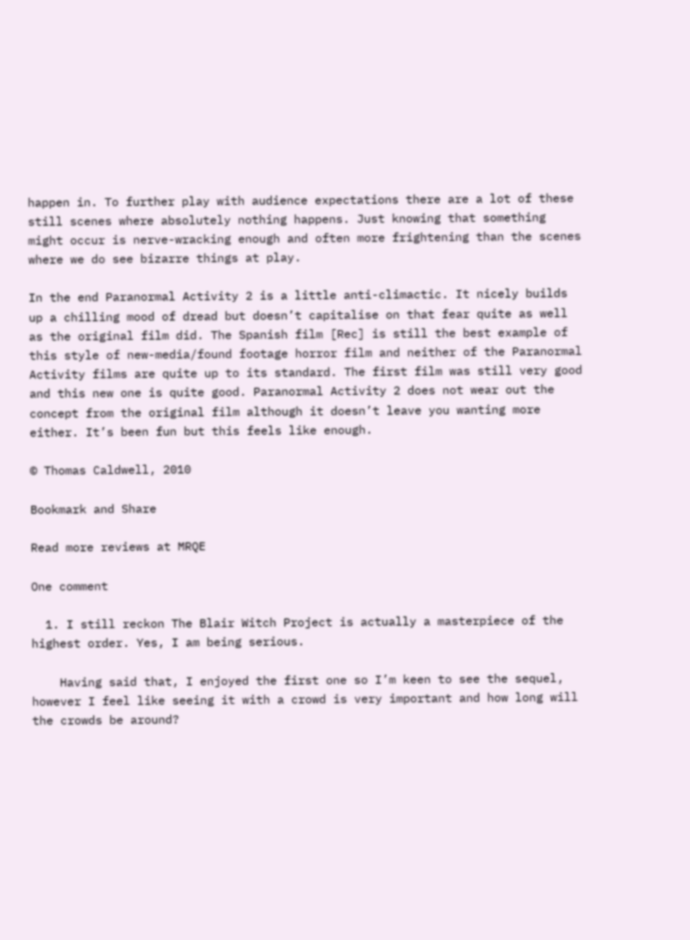happen in. To further play with audience expectations there are a lot of these still scenes where absolutely nothing happens. Just knowing that something might occur is nerve-wracking enough and often more frightening than the scenes where we do see bizarre things at play.

In the end Paranormal Activity 2 is a little anti-climactic. It nicely builds up a chilling mood of dread but doesn’t capitalise on that fear quite as well as the original film did. The Spanish film [Rec] is still the best example of this style of new-media/found footage horror film and neither of the Paranormal Activity films are quite up to its standard. The first film was still very good and this new one is quite good. Paranormal Activity 2 does not wear out the concept from the original film although it doesn’t leave you wanting more either. It’s been fun but this feels like enough.

© Thomas Caldwell, 2010

Bookmark and Share

Read more reviews at MRQE

One comment

  1. I still reckon The Blair Witch Project is actually a masterpiece of the highest order. Yes, I am being serious.

    Having said that, I enjoyed the first one so I’m keen to see the sequel, however I feel like seeing it with a crowd is very important and how long will the crowds be around?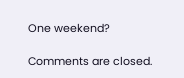One weekend?

Comments are closed.